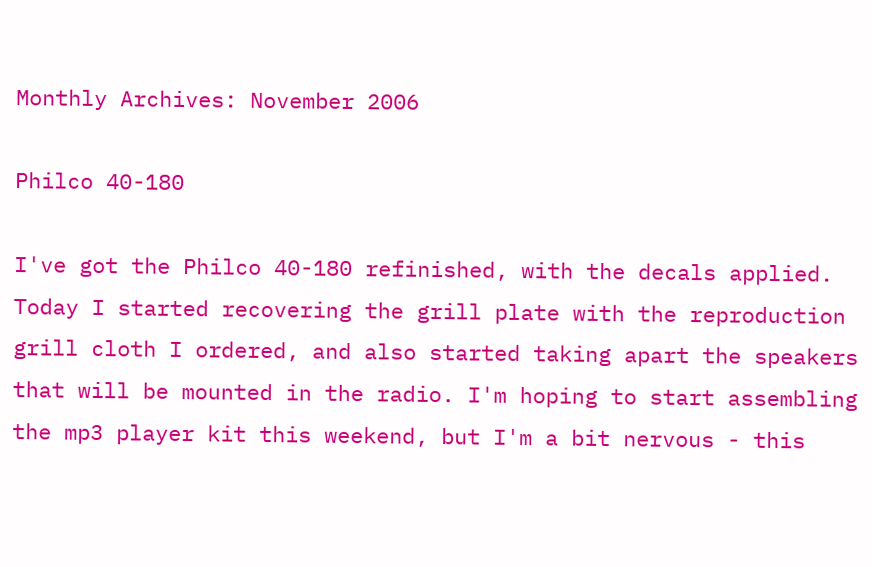Monthly Archives: November 2006

Philco 40-180

I've got the Philco 40-180 refinished, with the decals applied. Today I started recovering the grill plate with the reproduction grill cloth I ordered, and also started taking apart the speakers that will be mounted in the radio. I'm hoping to start assembling the mp3 player kit this weekend, but I'm a bit nervous - this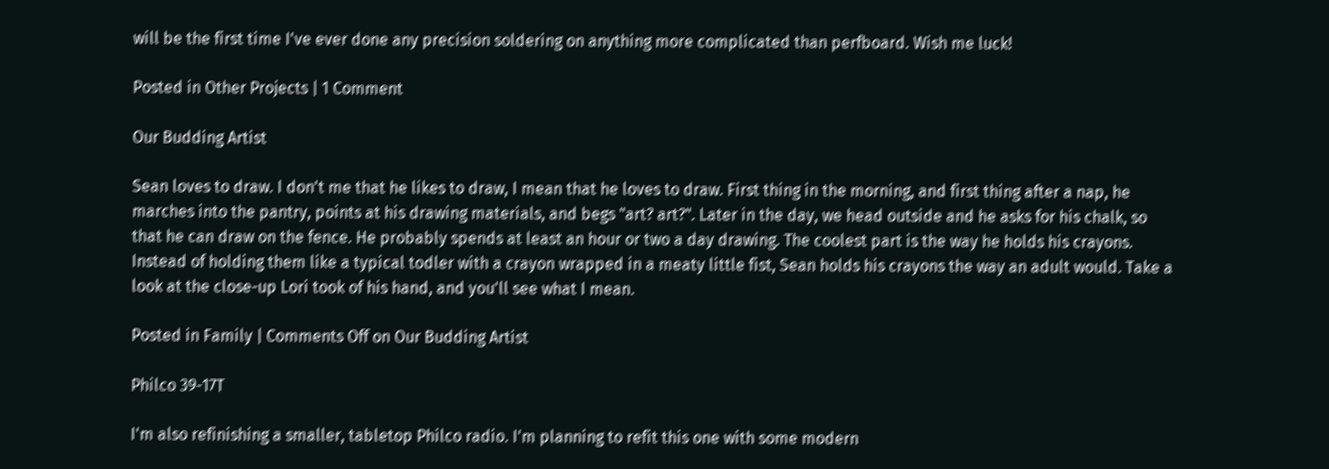will be the first time I've ever done any precision soldering on anything more complicated than perfboard. Wish me luck!

Posted in Other Projects | 1 Comment

Our Budding Artist

Sean loves to draw. I don't me that he likes to draw, I mean that he loves to draw. First thing in the morning, and first thing after a nap, he marches into the pantry, points at his drawing materials, and begs "art? art?". Later in the day, we head outside and he asks for his chalk, so that he can draw on the fence. He probably spends at least an hour or two a day drawing. The coolest part is the way he holds his crayons. Instead of holding them like a typical todler with a crayon wrapped in a meaty little fist, Sean holds his crayons the way an adult would. Take a look at the close-up Lori took of his hand, and you'll see what I mean.

Posted in Family | Comments Off on Our Budding Artist

Philco 39-17T

I'm also refinishing a smaller, tabletop Philco radio. I'm planning to refit this one with some modern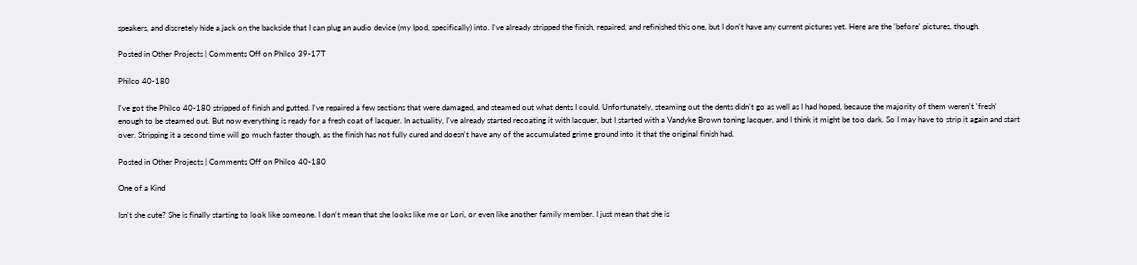speakers, and discretely hide a jack on the backside that I can plug an audio device (my Ipod, specifically) into. I've already stripped the finish, repaired, and refinished this one, but I don't have any current pictures yet. Here are the 'before' pictures, though.

Posted in Other Projects | Comments Off on Philco 39-17T

Philco 40-180

I've got the Philco 40-180 stripped of finish and gutted. I've repaired a few sections that were damaged, and steamed out what dents I could. Unfortunately, steaming out the dents didn't go as well as I had hoped, because the majority of them weren't 'fresh' enough to be steamed out. But now everything is ready for a fresh coat of lacquer. In actuality, I've already started recoating it with lacquer, but I started with a Vandyke Brown toning lacquer, and I think it might be too dark. So I may have to strip it again and start over. Stripping it a second time will go much faster though, as the finish has not fully cured and doesn't have any of the accumulated grime ground into it that the original finish had.

Posted in Other Projects | Comments Off on Philco 40-180

One of a Kind

Isn't she cute? She is finally starting to look like someone. I don't mean that she looks like me or Lori, or even like another family member. I just mean that she is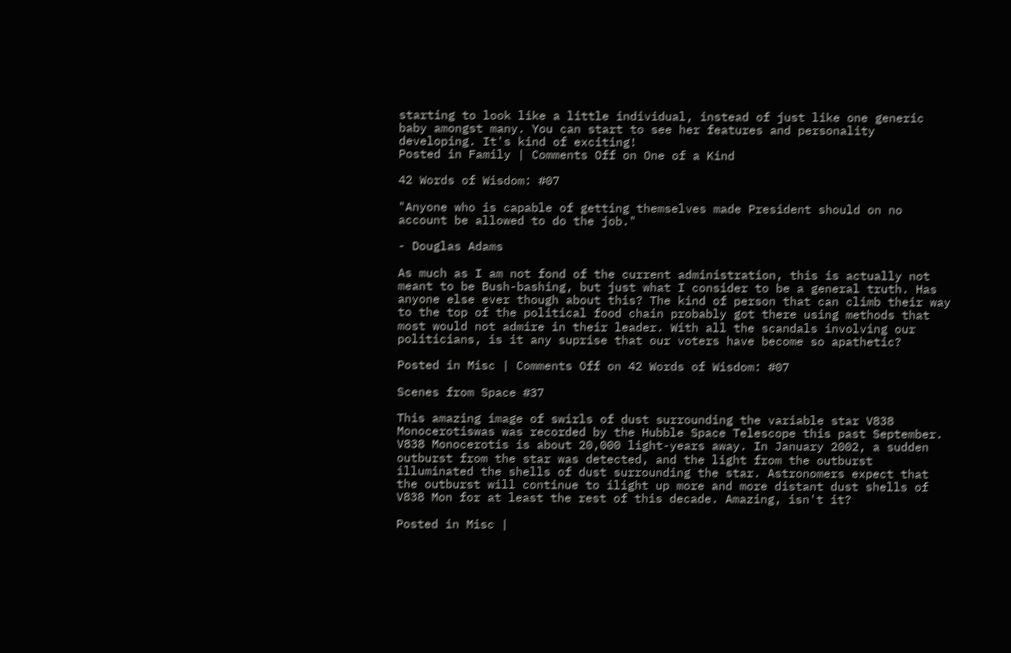starting to look like a little individual, instead of just like one generic baby amongst many. You can start to see her features and personality developing. It's kind of exciting!
Posted in Family | Comments Off on One of a Kind

42 Words of Wisdom: #07

"Anyone who is capable of getting themselves made President should on no account be allowed to do the job."

- Douglas Adams

As much as I am not fond of the current administration, this is actually not meant to be Bush-bashing, but just what I consider to be a general truth. Has anyone else ever though about this? The kind of person that can climb their way to the top of the political food chain probably got there using methods that most would not admire in their leader. With all the scandals involving our politicians, is it any suprise that our voters have become so apathetic?

Posted in Misc | Comments Off on 42 Words of Wisdom: #07

Scenes from Space #37

This amazing image of swirls of dust surrounding the variable star V838 Monocerotiswas was recorded by the Hubble Space Telescope this past September. V838 Monocerotis is about 20,000 light-years away. In January 2002, a sudden outburst from the star was detected, and the light from the outburst illuminated the shells of dust surrounding the star. Astronomers expect that the outburst will continue to ilight up more and more distant dust shells of V838 Mon for at least the rest of this decade. Amazing, isn't it?

Posted in Misc |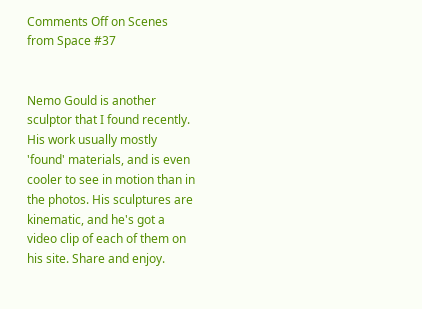Comments Off on Scenes from Space #37


Nemo Gould is another sculptor that I found recently. His work usually mostly 'found' materials, and is even cooler to see in motion than in the photos. His sculptures are kinematic, and he's got a video clip of each of them on his site. Share and enjoy.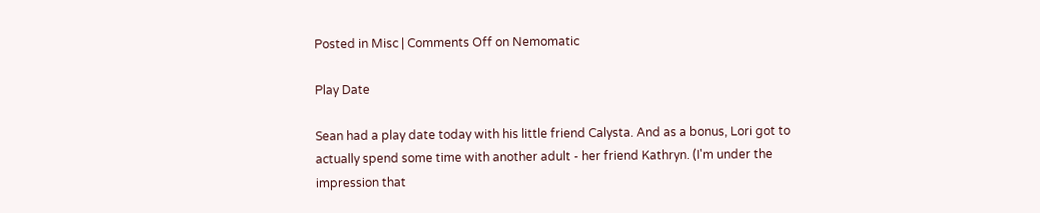Posted in Misc | Comments Off on Nemomatic

Play Date

Sean had a play date today with his little friend Calysta. And as a bonus, Lori got to actually spend some time with another adult - her friend Kathryn. (I'm under the impression that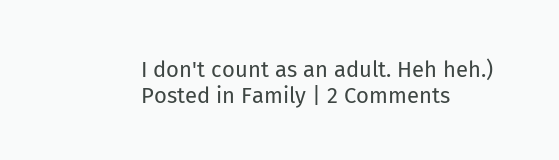I don't count as an adult. Heh heh.)
Posted in Family | 2 Comments